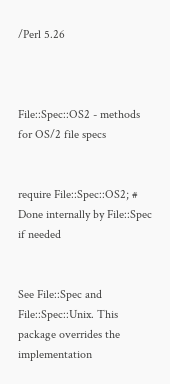/Perl 5.26



File::Spec::OS2 - methods for OS/2 file specs


require File::Spec::OS2; # Done internally by File::Spec if needed


See File::Spec and File::Spec::Unix. This package overrides the implementation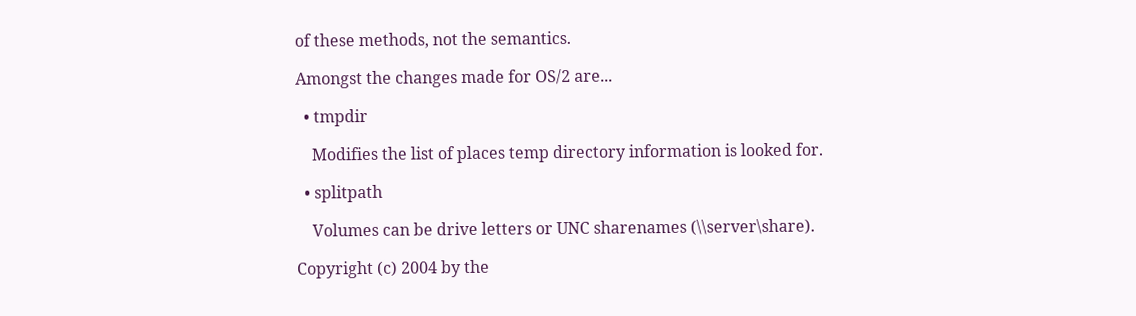of these methods, not the semantics.

Amongst the changes made for OS/2 are...

  • tmpdir

    Modifies the list of places temp directory information is looked for.

  • splitpath

    Volumes can be drive letters or UNC sharenames (\\server\share).

Copyright (c) 2004 by the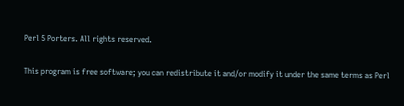Perl 5 Porters. All rights reserved.

This program is free software; you can redistribute it and/or modify it under the same terms as Perl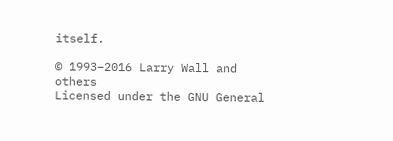itself.

© 1993–2016 Larry Wall and others
Licensed under the GNU General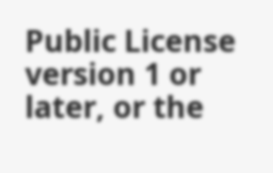Public License version 1 or later, or the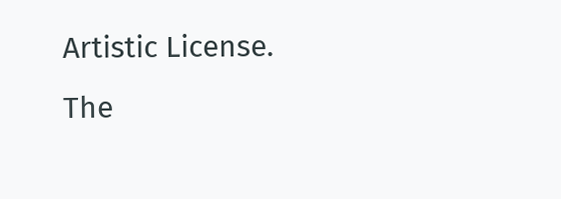Artistic License.
The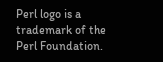Perl logo is a trademark of the Perl Foundation.